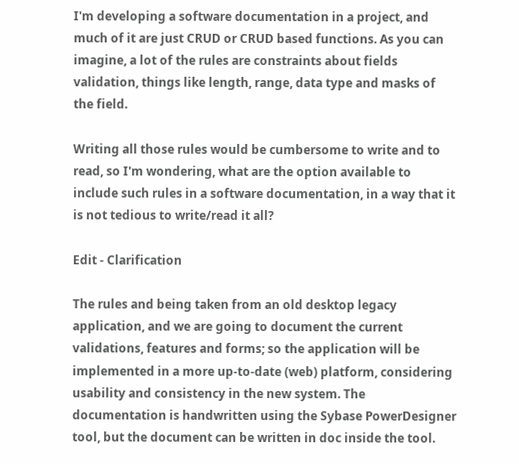I'm developing a software documentation in a project, and much of it are just CRUD or CRUD based functions. As you can imagine, a lot of the rules are constraints about fields validation, things like length, range, data type and masks of the field.

Writing all those rules would be cumbersome to write and to read, so I'm wondering, what are the option available to include such rules in a software documentation, in a way that it is not tedious to write/read it all?

Edit - Clarification

The rules and being taken from an old desktop legacy application, and we are going to document the current validations, features and forms; so the application will be implemented in a more up-to-date (web) platform, considering usability and consistency in the new system. The documentation is handwritten using the Sybase PowerDesigner tool, but the document can be written in doc inside the tool.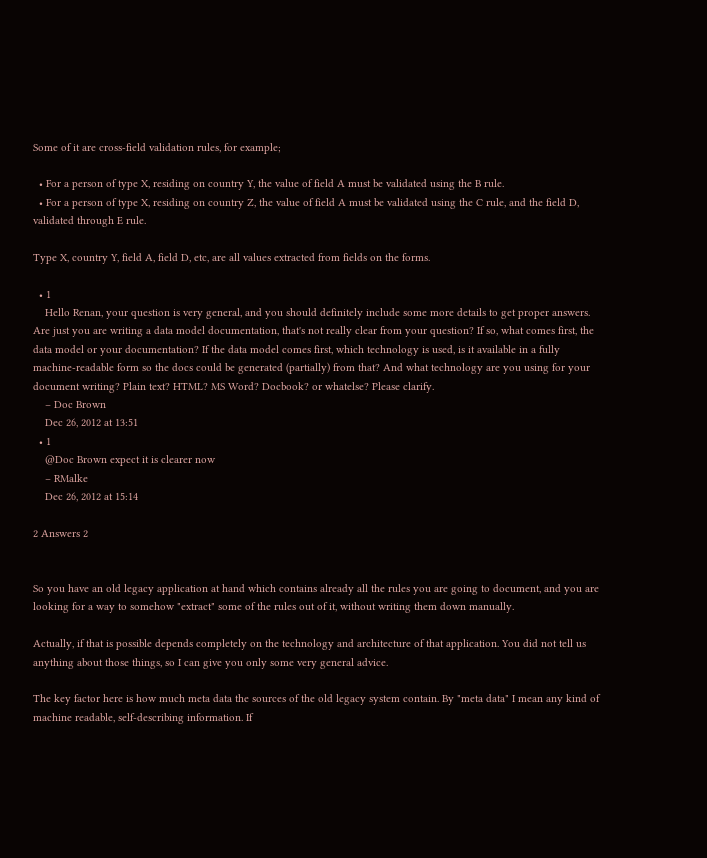Some of it are cross-field validation rules, for example;

  • For a person of type X, residing on country Y, the value of field A must be validated using the B rule.
  • For a person of type X, residing on country Z, the value of field A must be validated using the C rule, and the field D, validated through E rule.

Type X, country Y, field A, field D, etc, are all values extracted from fields on the forms.

  • 1
    Hello Renan, your question is very general, and you should definitely include some more details to get proper answers. Are just you are writing a data model documentation, that's not really clear from your question? If so, what comes first, the data model or your documentation? If the data model comes first, which technology is used, is it available in a fully machine-readable form so the docs could be generated (partially) from that? And what technology are you using for your document writing? Plain text? HTML? MS Word? Docbook? or whatelse? Please clarify.
    – Doc Brown
    Dec 26, 2012 at 13:51
  • 1
    @Doc Brown expect it is clearer now
    – RMalke
    Dec 26, 2012 at 15:14

2 Answers 2


So you have an old legacy application at hand which contains already all the rules you are going to document, and you are looking for a way to somehow "extract" some of the rules out of it, without writing them down manually.

Actually, if that is possible depends completely on the technology and architecture of that application. You did not tell us anything about those things, so I can give you only some very general advice.

The key factor here is how much meta data the sources of the old legacy system contain. By "meta data" I mean any kind of machine readable, self-describing information. If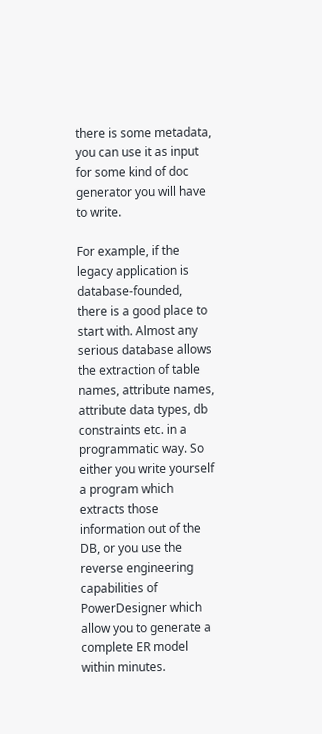there is some metadata, you can use it as input for some kind of doc generator you will have to write.

For example, if the legacy application is database-founded, there is a good place to start with. Almost any serious database allows the extraction of table names, attribute names, attribute data types, db constraints etc. in a programmatic way. So either you write yourself a program which extracts those information out of the DB, or you use the reverse engineering capabilities of PowerDesigner which allow you to generate a complete ER model within minutes.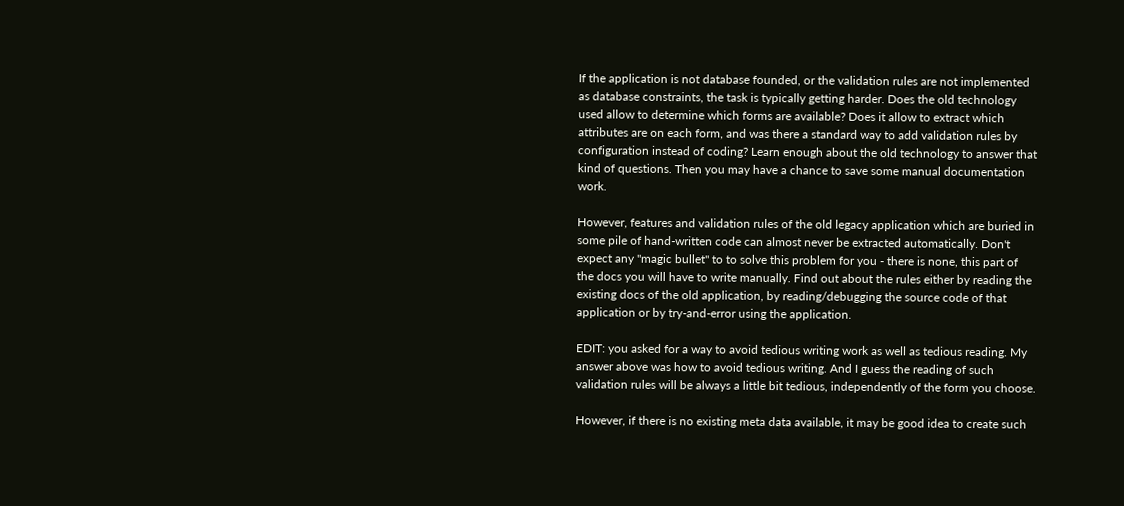If the application is not database founded, or the validation rules are not implemented as database constraints, the task is typically getting harder. Does the old technology used allow to determine which forms are available? Does it allow to extract which attributes are on each form, and was there a standard way to add validation rules by configuration instead of coding? Learn enough about the old technology to answer that kind of questions. Then you may have a chance to save some manual documentation work.

However, features and validation rules of the old legacy application which are buried in some pile of hand-written code can almost never be extracted automatically. Don't expect any "magic bullet" to to solve this problem for you - there is none, this part of the docs you will have to write manually. Find out about the rules either by reading the existing docs of the old application, by reading/debugging the source code of that application or by try-and-error using the application.

EDIT: you asked for a way to avoid tedious writing work as well as tedious reading. My answer above was how to avoid tedious writing. And I guess the reading of such validation rules will be always a little bit tedious, independently of the form you choose.

However, if there is no existing meta data available, it may be good idea to create such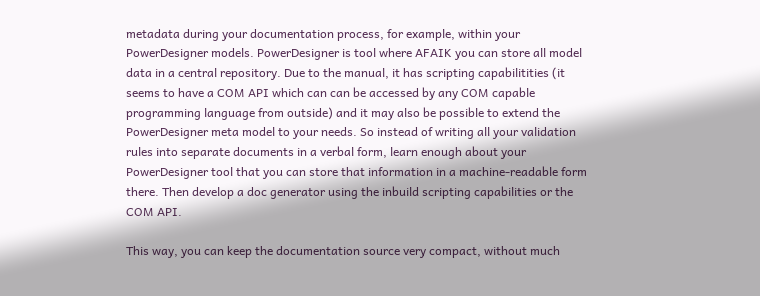metadata during your documentation process, for example, within your PowerDesigner models. PowerDesigner is tool where AFAIK you can store all model data in a central repository. Due to the manual, it has scripting capabilitities (it seems to have a COM API which can can be accessed by any COM capable programming language from outside) and it may also be possible to extend the PowerDesigner meta model to your needs. So instead of writing all your validation rules into separate documents in a verbal form, learn enough about your PowerDesigner tool that you can store that information in a machine-readable form there. Then develop a doc generator using the inbuild scripting capabilities or the COM API.

This way, you can keep the documentation source very compact, without much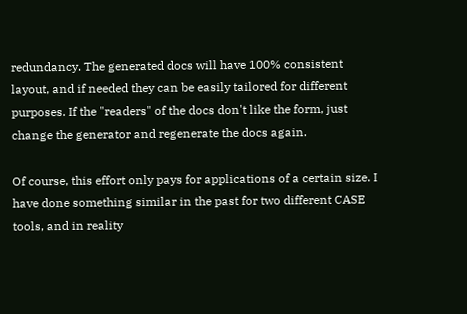redundancy. The generated docs will have 100% consistent layout, and if needed they can be easily tailored for different purposes. If the "readers" of the docs don't like the form, just change the generator and regenerate the docs again.

Of course, this effort only pays for applications of a certain size. I have done something similar in the past for two different CASE tools, and in reality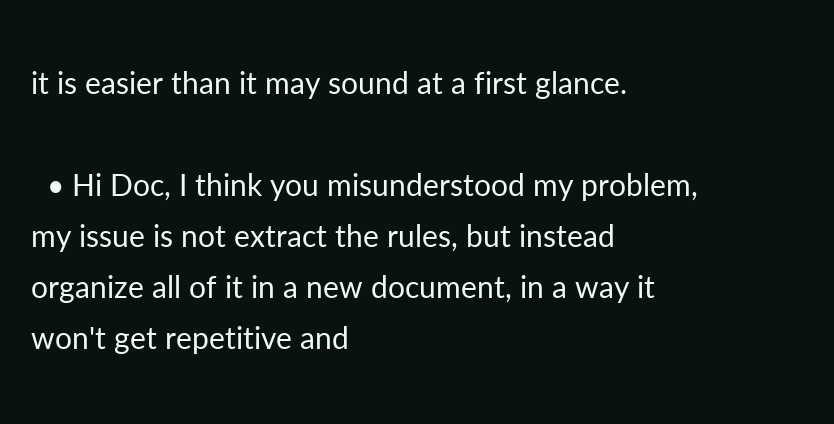it is easier than it may sound at a first glance.

  • Hi Doc, I think you misunderstood my problem, my issue is not extract the rules, but instead organize all of it in a new document, in a way it won't get repetitive and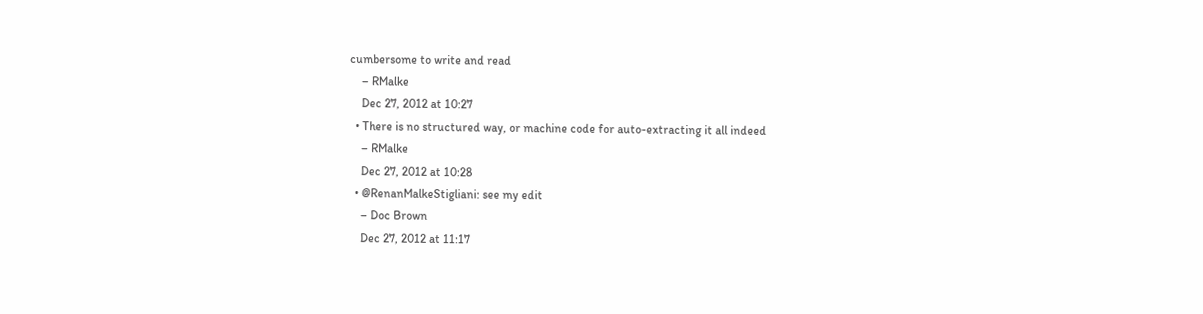cumbersome to write and read
    – RMalke
    Dec 27, 2012 at 10:27
  • There is no structured way, or machine code for auto-extracting it all indeed
    – RMalke
    Dec 27, 2012 at 10:28
  • @RenanMalkeStigliani: see my edit
    – Doc Brown
    Dec 27, 2012 at 11:17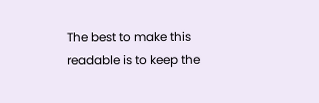The best to make this readable is to keep the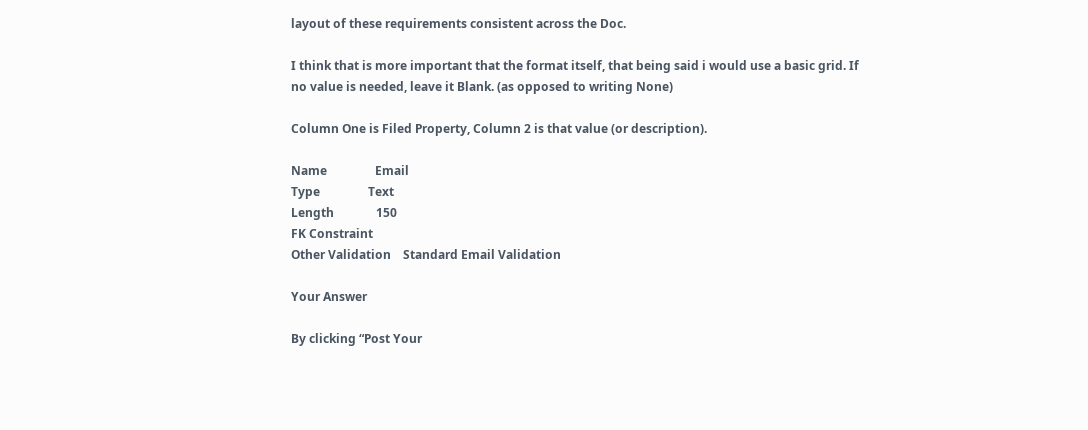layout of these requirements consistent across the Doc.

I think that is more important that the format itself, that being said i would use a basic grid. If no value is needed, leave it Blank. (as opposed to writing None)

Column One is Filed Property, Column 2 is that value (or description).

Name                Email
Type                Text
Length              150
FK Constraint
Other Validation    Standard Email Validation

Your Answer

By clicking “Post Your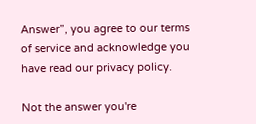Answer”, you agree to our terms of service and acknowledge you have read our privacy policy.

Not the answer you're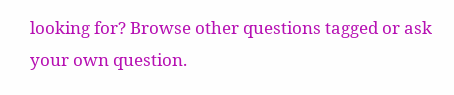looking for? Browse other questions tagged or ask your own question.